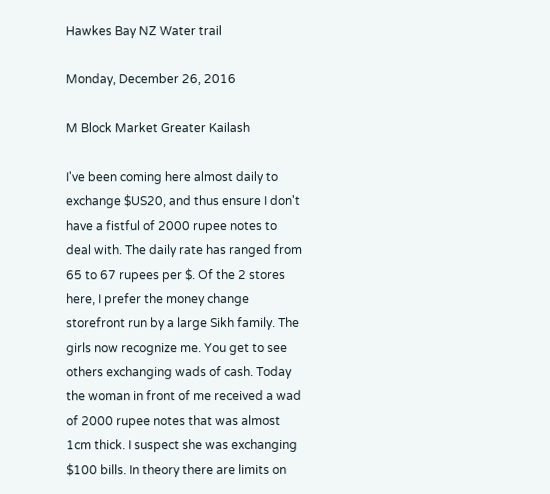Hawkes Bay NZ Water trail

Monday, December 26, 2016

M Block Market Greater Kailash

I've been coming here almost daily to exchange $US20, and thus ensure I don't have a fistful of 2000 rupee notes to deal with. The daily rate has ranged from 65 to 67 rupees per $. Of the 2 stores here, I prefer the money change storefront run by a large Sikh family. The girls now recognize me. You get to see others exchanging wads of cash. Today the woman in front of me received a wad of 2000 rupee notes that was almost 1cm thick. I suspect she was exchanging $100 bills. In theory there are limits on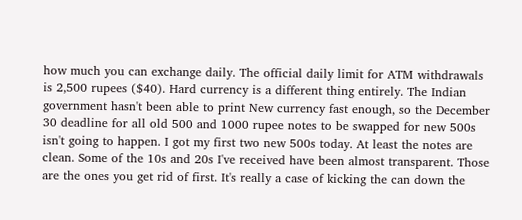how much you can exchange daily. The official daily limit for ATM withdrawals is 2,500 rupees ($40). Hard currency is a different thing entirely. The Indian government hasn't been able to print New currency fast enough, so the December 30 deadline for all old 500 and 1000 rupee notes to be swapped for new 500s isn't going to happen. I got my first two new 500s today. At least the notes are clean. Some of the 10s and 20s I've received have been almost transparent. Those are the ones you get rid of first. It's really a case of kicking the can down the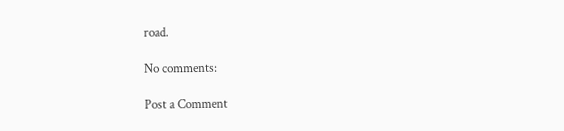road.

No comments:

Post a Comment